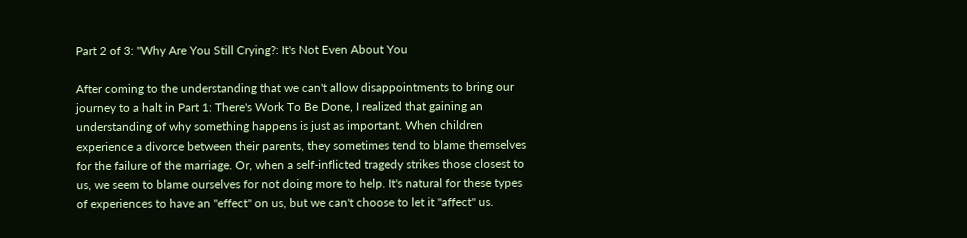Part 2 of 3: "Why Are You Still Crying?: It's Not Even About You

After coming to the understanding that we can't allow disappointments to bring our journey to a halt in Part 1: There's Work To Be Done, I realized that gaining an understanding of why something happens is just as important. When children experience a divorce between their parents, they sometimes tend to blame themselves for the failure of the marriage. Or, when a self-inflicted tragedy strikes those closest to us, we seem to blame ourselves for not doing more to help. It's natural for these types of experiences to have an "effect" on us, but we can't choose to let it "affect" us.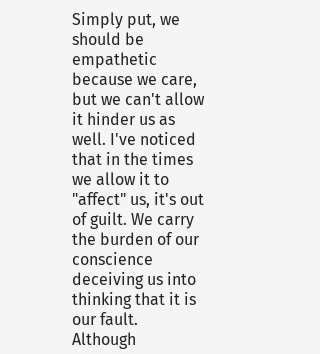Simply put, we should be empathetic because we care, but we can't allow it hinder us as well. I've noticed that in the times we allow it to "affect" us, it's out of guilt. We carry the burden of our conscience deceiving us into thinking that it is our fault. Although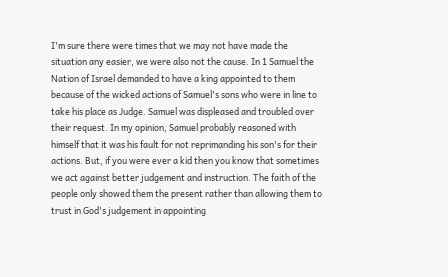I'm sure there were times that we may not have made the situation any easier, we were also not the cause. In 1 Samuel the Nation of Israel demanded to have a king appointed to them because of the wicked actions of Samuel's sons who were in line to take his place as Judge. Samuel was displeased and troubled over their request. In my opinion, Samuel probably reasoned with himself that it was his fault for not reprimanding his son's for their actions. But, if you were ever a kid then you know that sometimes we act against better judgement and instruction. The faith of the people only showed them the present rather than allowing them to trust in God's judgement in appointing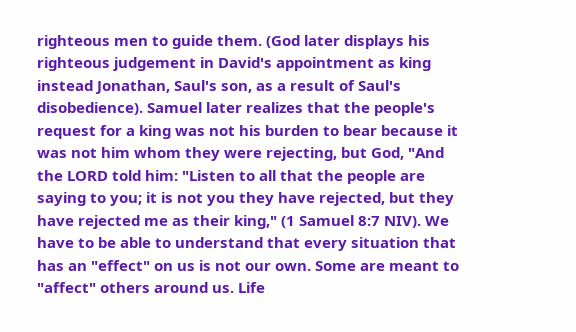righteous men to guide them. (God later displays his righteous judgement in David's appointment as king instead Jonathan, Saul's son, as a result of Saul's disobedience). Samuel later realizes that the people's request for a king was not his burden to bear because it was not him whom they were rejecting, but God, "And the LORD told him: "Listen to all that the people are saying to you; it is not you they have rejected, but they have rejected me as their king," (1 Samuel 8:7 NIV). We have to be able to understand that every situation that has an "effect" on us is not our own. Some are meant to "affect" others around us. Life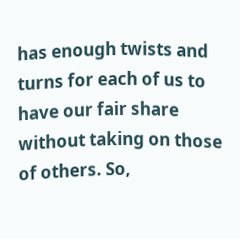has enough twists and turns for each of us to have our fair share without taking on those of others. So,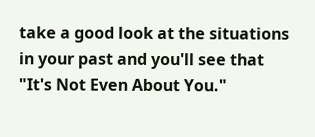take a good look at the situations in your past and you'll see that "It's Not Even About You."